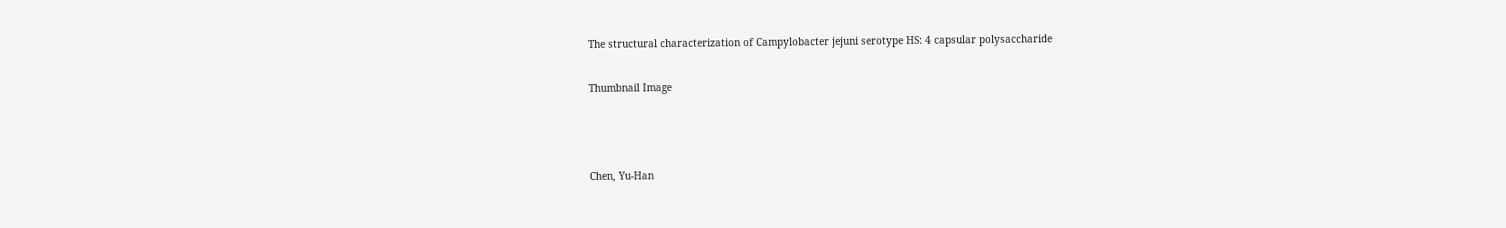The structural characterization of Campylobacter jejuni serotype HS: 4 capsular polysaccharide

Thumbnail Image



Chen, Yu-Han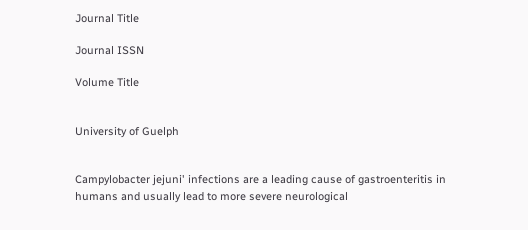Journal Title

Journal ISSN

Volume Title


University of Guelph


Campylobacter jejuni' infections are a leading cause of gastroenteritis in humans and usually lead to more severe neurological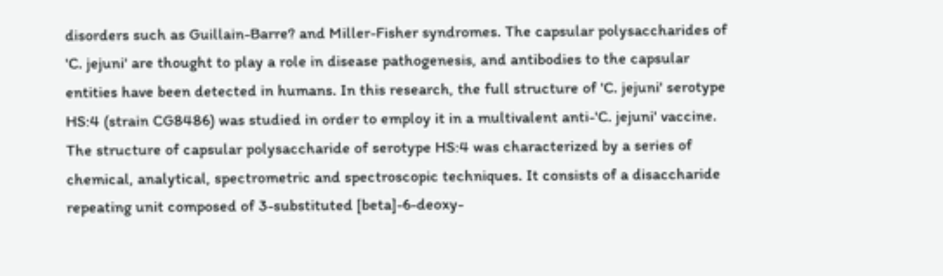disorders such as Guillain-Barre? and Miller-Fisher syndromes. The capsular polysaccharides of 'C. jejuni' are thought to play a role in disease pathogenesis, and antibodies to the capsular entities have been detected in humans. In this research, the full structure of 'C. jejuni' serotype HS:4 (strain CG8486) was studied in order to employ it in a multivalent anti-'C. jejuni' vaccine. The structure of capsular polysaccharide of serotype HS:4 was characterized by a series of chemical, analytical, spectrometric and spectroscopic techniques. It consists of a disaccharide repeating unit composed of 3-substituted [beta]-6-deoxy-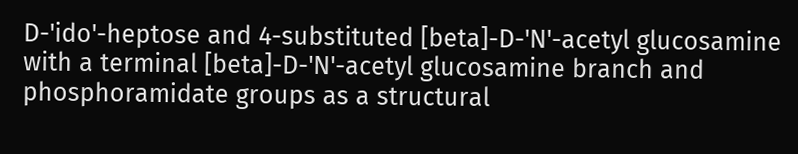D-'ido'-heptose and 4-substituted [beta]-D-'N'-acetyl glucosamine with a terminal [beta]-D-'N'-acetyl glucosamine branch and phosphoramidate groups as a structural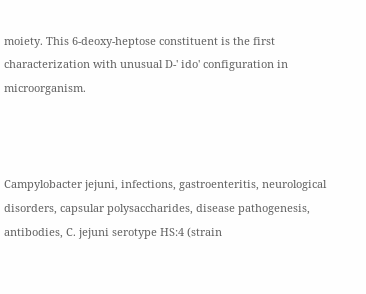moiety. This 6-deoxy-heptose constituent is the first characterization with unusual D-' ido' configuration in microorganism.



Campylobacter jejuni, infections, gastroenteritis, neurological disorders, capsular polysaccharides, disease pathogenesis, antibodies, C. jejuni serotype HS:4 (strain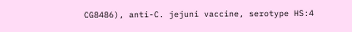CG8486), anti-C. jejuni vaccine, serotype HS:4